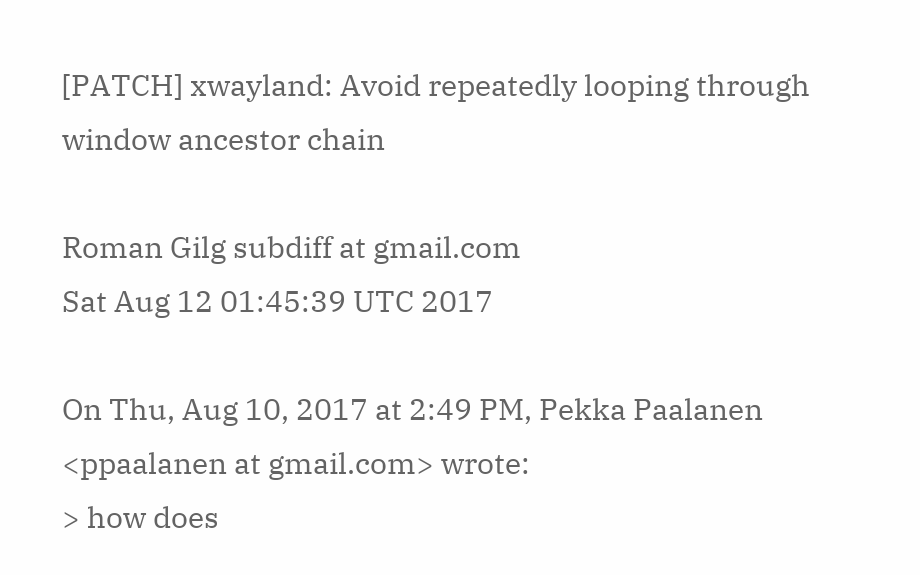[PATCH] xwayland: Avoid repeatedly looping through window ancestor chain

Roman Gilg subdiff at gmail.com
Sat Aug 12 01:45:39 UTC 2017

On Thu, Aug 10, 2017 at 2:49 PM, Pekka Paalanen <ppaalanen at gmail.com> wrote:
> how does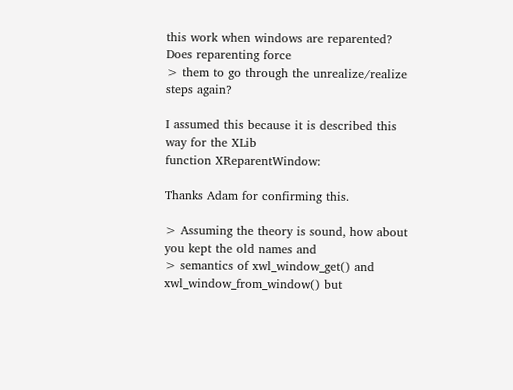this work when windows are reparented? Does reparenting force
> them to go through the unrealize/realize steps again?

I assumed this because it is described this way for the XLib
function XReparentWindow:

Thanks Adam for confirming this.

> Assuming the theory is sound, how about you kept the old names and
> semantics of xwl_window_get() and xwl_window_from_window() but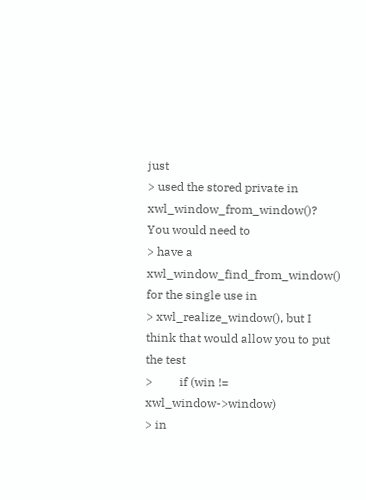just
> used the stored private in xwl_window_from_window()? You would need to
> have a xwl_window_find_from_window() for the single use in
> xwl_realize_window(), but I think that would allow you to put the test
>         if (win != xwl_window->window)
> in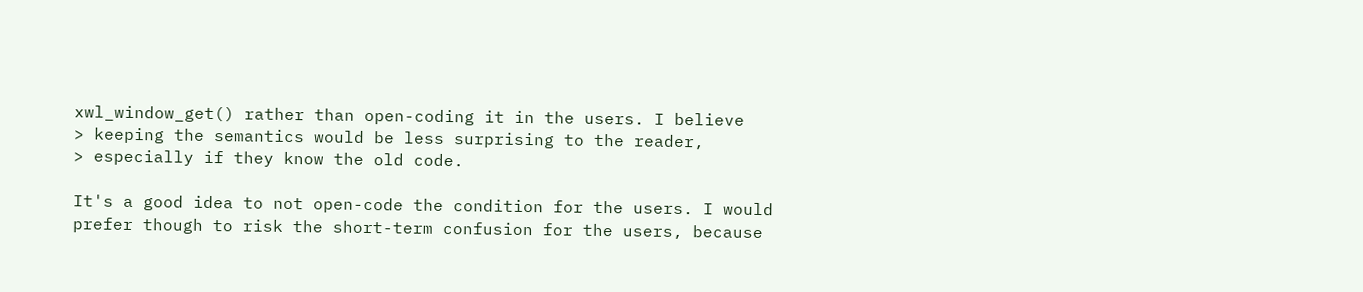xwl_window_get() rather than open-coding it in the users. I believe
> keeping the semantics would be less surprising to the reader,
> especially if they know the old code.

It's a good idea to not open-code the condition for the users. I would
prefer though to risk the short-term confusion for the users, because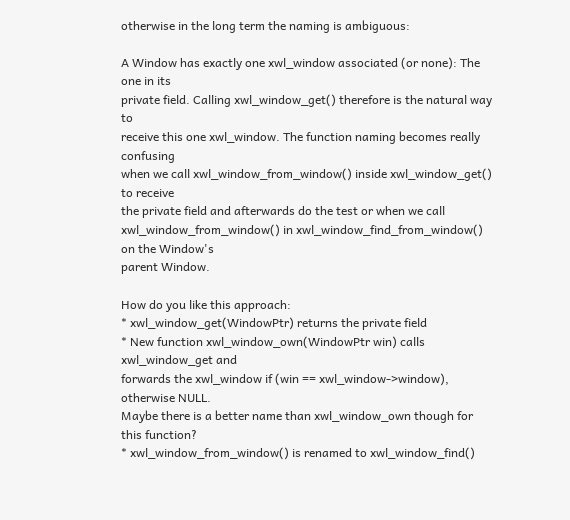otherwise in the long term the naming is ambiguous:

A Window has exactly one xwl_window associated (or none): The one in its
private field. Calling xwl_window_get() therefore is the natural way to
receive this one xwl_window. The function naming becomes really confusing
when we call xwl_window_from_window() inside xwl_window_get() to receive
the private field and afterwards do the test or when we call
xwl_window_from_window() in xwl_window_find_from_window() on the Window's
parent Window.

How do you like this approach:
* xwl_window_get(WindowPtr) returns the private field
* New function xwl_window_own(WindowPtr win) calls xwl_window_get and
forwards the xwl_window if (win == xwl_window->window), otherwise NULL.
Maybe there is a better name than xwl_window_own though for this function?
* xwl_window_from_window() is renamed to xwl_window_find()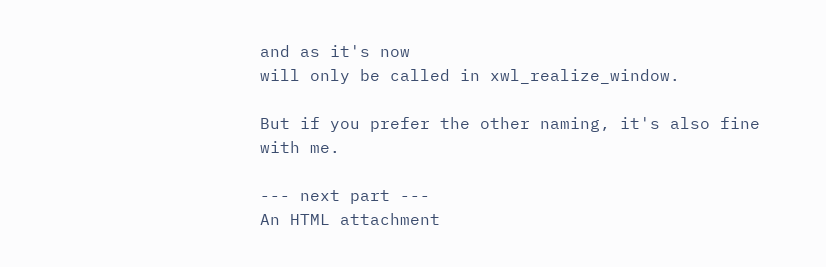and as it's now
will only be called in xwl_realize_window.

But if you prefer the other naming, it's also fine with me.

--- next part ---
An HTML attachment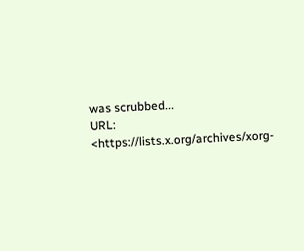was scrubbed...
URL: <https://lists.x.org/archives/xorg-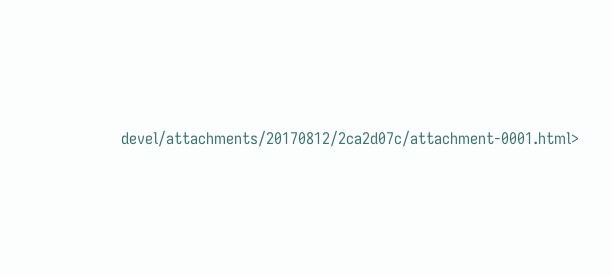devel/attachments/20170812/2ca2d07c/attachment-0001.html>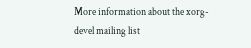More information about the xorg-devel mailing list